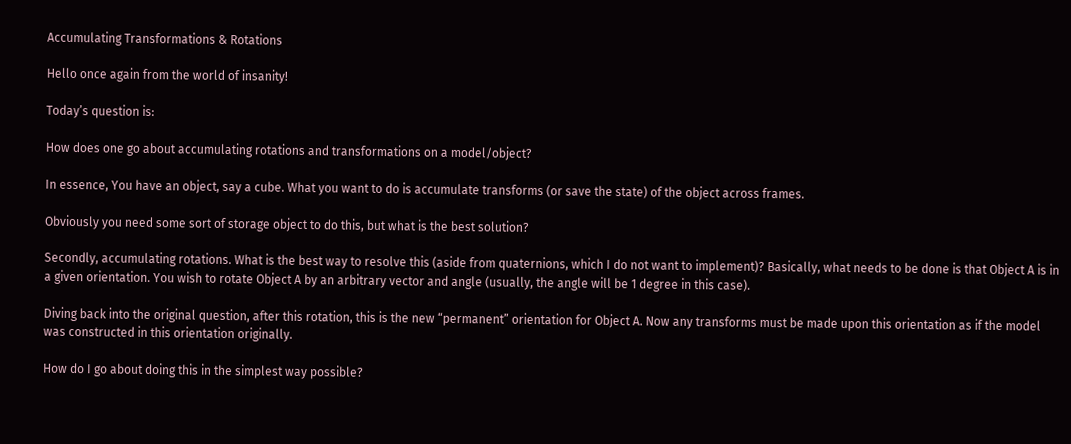Accumulating Transformations & Rotations

Hello once again from the world of insanity!

Today’s question is:

How does one go about accumulating rotations and transformations on a model/object?

In essence, You have an object, say a cube. What you want to do is accumulate transforms (or save the state) of the object across frames.

Obviously you need some sort of storage object to do this, but what is the best solution?

Secondly, accumulating rotations. What is the best way to resolve this (aside from quaternions, which I do not want to implement)? Basically, what needs to be done is that Object A is in a given orientation. You wish to rotate Object A by an arbitrary vector and angle (usually, the angle will be 1 degree in this case).

Diving back into the original question, after this rotation, this is the new “permanent” orientation for Object A. Now any transforms must be made upon this orientation as if the model was constructed in this orientation originally.

How do I go about doing this in the simplest way possible?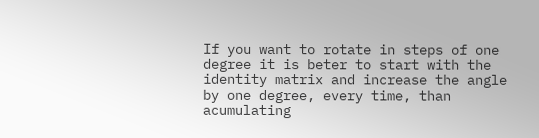If you want to rotate in steps of one degree it is beter to start with the identity matrix and increase the angle by one degree, every time, than acumulating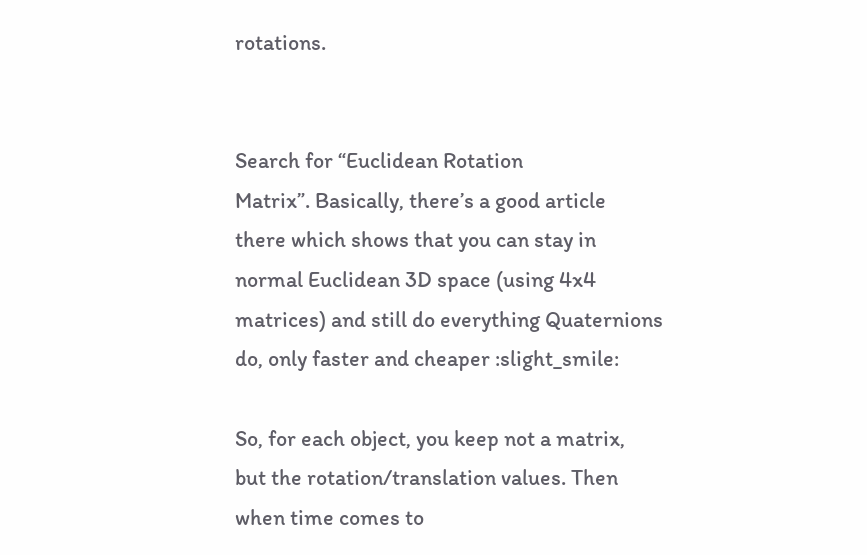rotations.


Search for “Euclidean Rotation
Matrix”. Basically, there’s a good article
there which shows that you can stay in
normal Euclidean 3D space (using 4x4
matrices) and still do everything Quaternions
do, only faster and cheaper :slight_smile:

So, for each object, you keep not a matrix,
but the rotation/translation values. Then
when time comes to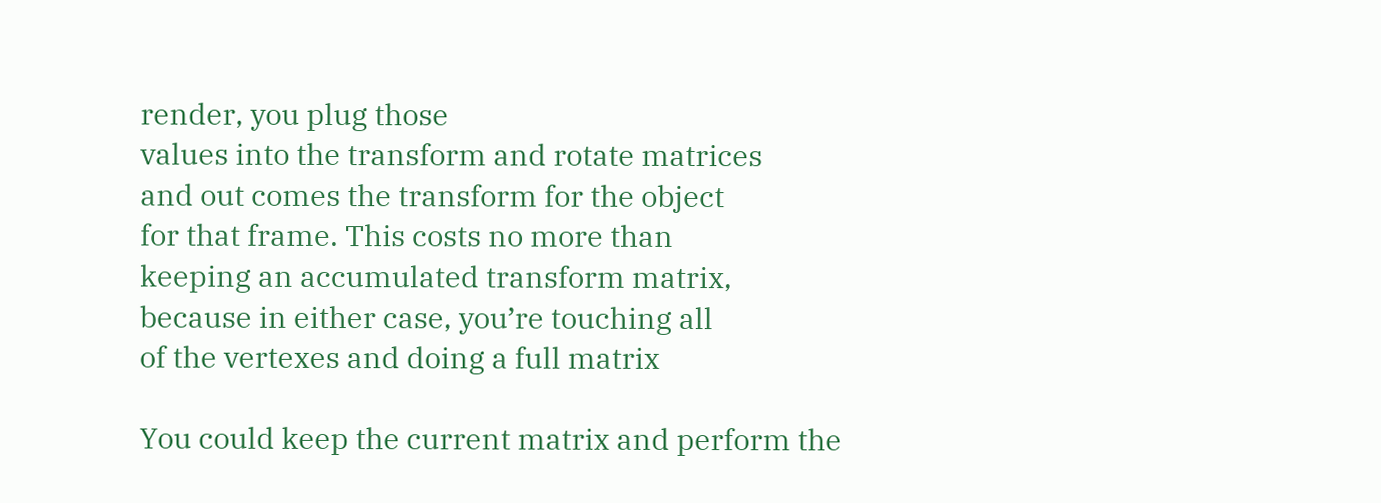render, you plug those
values into the transform and rotate matrices
and out comes the transform for the object
for that frame. This costs no more than
keeping an accumulated transform matrix,
because in either case, you’re touching all
of the vertexes and doing a full matrix

You could keep the current matrix and perform the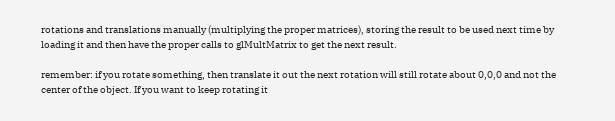rotations and translations manually (multiplying the proper matrices), storing the result to be used next time by loading it and then have the proper calls to glMultMatrix to get the next result.

remember: if you rotate something, then translate it out the next rotation will still rotate about 0,0,0 and not the center of the object. If you want to keep rotating it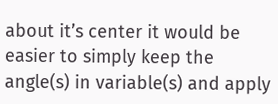about it’s center it would be easier to simply keep the angle(s) in variable(s) and apply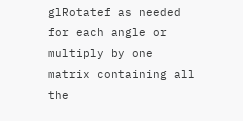glRotatef as needed for each angle or multiply by one matrix containing all the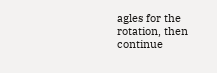agles for the rotation, then continue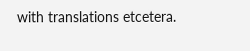with translations etcetera.